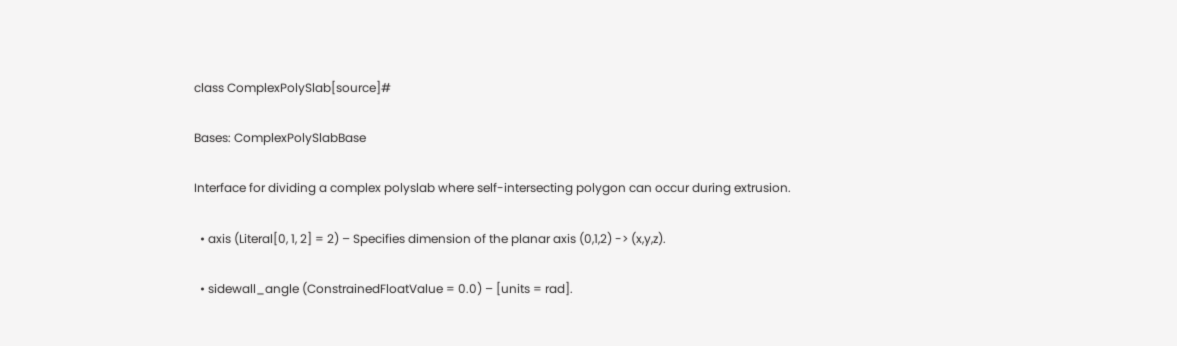class ComplexPolySlab[source]#

Bases: ComplexPolySlabBase

Interface for dividing a complex polyslab where self-intersecting polygon can occur during extrusion.

  • axis (Literal[0, 1, 2] = 2) – Specifies dimension of the planar axis (0,1,2) -> (x,y,z).

  • sidewall_angle (ConstrainedFloatValue = 0.0) – [units = rad].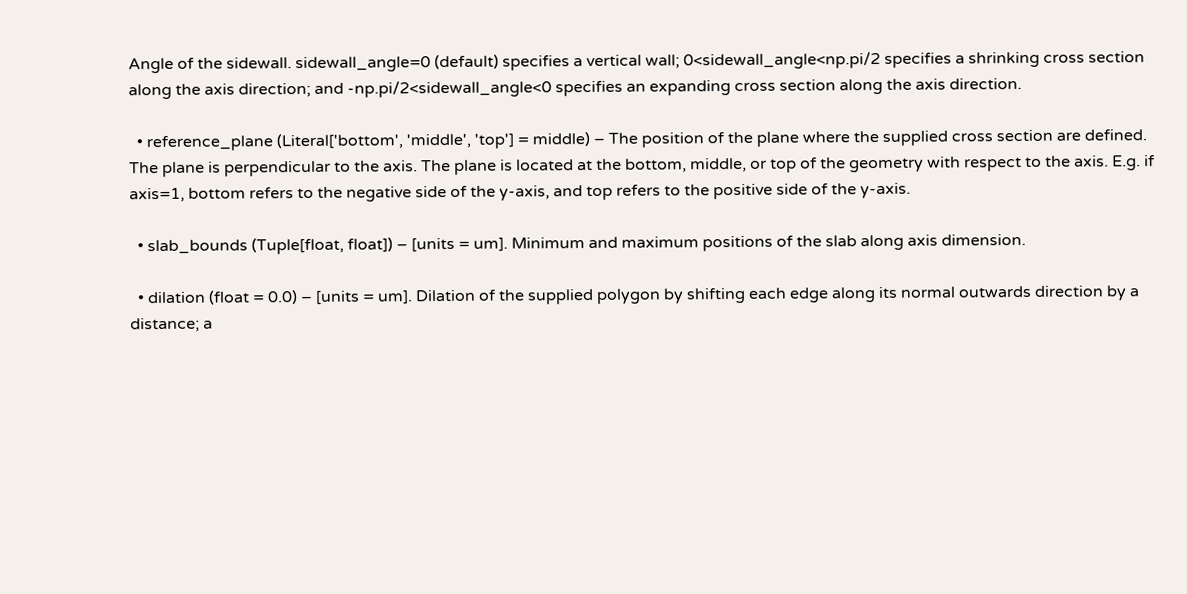Angle of the sidewall. sidewall_angle=0 (default) specifies a vertical wall; 0<sidewall_angle<np.pi/2 specifies a shrinking cross section along the axis direction; and -np.pi/2<sidewall_angle<0 specifies an expanding cross section along the axis direction.

  • reference_plane (Literal['bottom', 'middle', 'top'] = middle) – The position of the plane where the supplied cross section are defined. The plane is perpendicular to the axis. The plane is located at the bottom, middle, or top of the geometry with respect to the axis. E.g. if axis=1, bottom refers to the negative side of the y-axis, and top refers to the positive side of the y-axis.

  • slab_bounds (Tuple[float, float]) – [units = um]. Minimum and maximum positions of the slab along axis dimension.

  • dilation (float = 0.0) – [units = um]. Dilation of the supplied polygon by shifting each edge along its normal outwards direction by a distance; a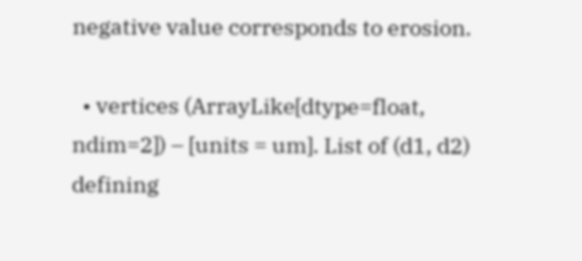negative value corresponds to erosion.

  • vertices (ArrayLike[dtype=float, ndim=2]) – [units = um]. List of (d1, d2) defining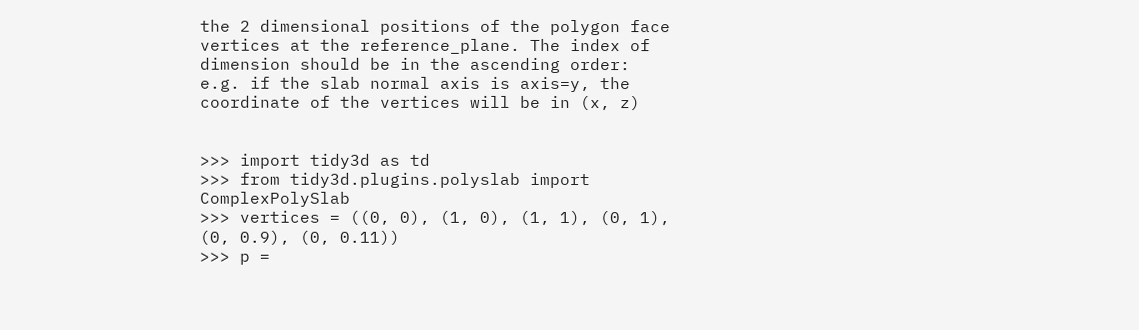the 2 dimensional positions of the polygon face vertices at the reference_plane. The index of dimension should be in the ascending order: e.g. if the slab normal axis is axis=y, the coordinate of the vertices will be in (x, z)


>>> import tidy3d as td
>>> from tidy3d.plugins.polyslab import ComplexPolySlab
>>> vertices = ((0, 0), (1, 0), (1, 1), (0, 1), (0, 0.9), (0, 0.11))
>>> p =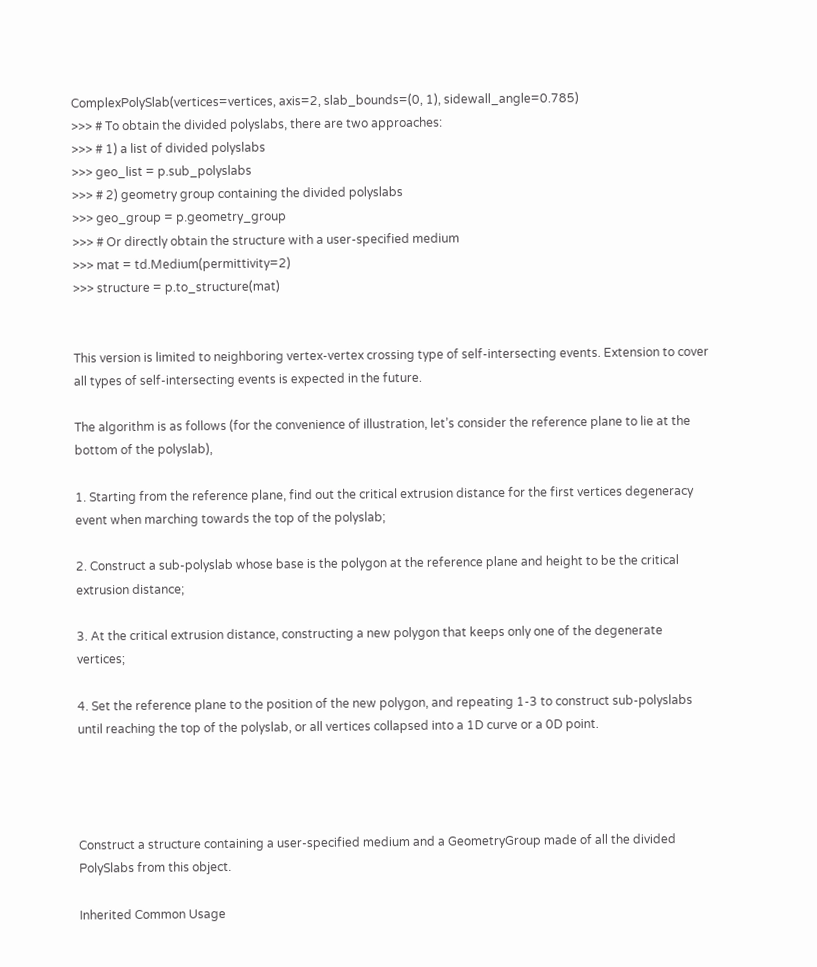ComplexPolySlab(vertices=vertices, axis=2, slab_bounds=(0, 1), sidewall_angle=0.785)
>>> # To obtain the divided polyslabs, there are two approaches:
>>> # 1) a list of divided polyslabs
>>> geo_list = p.sub_polyslabs
>>> # 2) geometry group containing the divided polyslabs
>>> geo_group = p.geometry_group
>>> # Or directly obtain the structure with a user-specified medium
>>> mat = td.Medium(permittivity=2)
>>> structure = p.to_structure(mat)


This version is limited to neighboring vertex-vertex crossing type of self-intersecting events. Extension to cover all types of self-intersecting events is expected in the future.

The algorithm is as follows (for the convenience of illustration, let’s consider the reference plane to lie at the bottom of the polyslab),

1. Starting from the reference plane, find out the critical extrusion distance for the first vertices degeneracy event when marching towards the top of the polyslab;

2. Construct a sub-polyslab whose base is the polygon at the reference plane and height to be the critical extrusion distance;

3. At the critical extrusion distance, constructing a new polygon that keeps only one of the degenerate vertices;

4. Set the reference plane to the position of the new polygon, and repeating 1-3 to construct sub-polyslabs until reaching the top of the polyslab, or all vertices collapsed into a 1D curve or a 0D point.




Construct a structure containing a user-specified medium and a GeometryGroup made of all the divided PolySlabs from this object.

Inherited Common Usage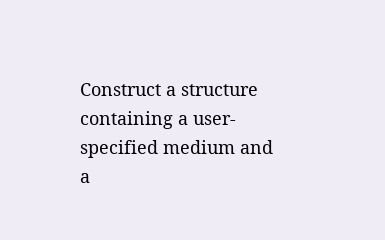Construct a structure containing a user-specified medium and a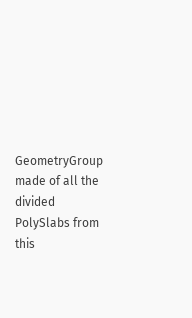GeometryGroup made of all the divided PolySlabs from this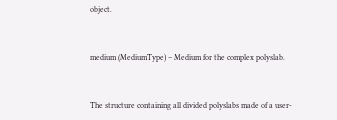object.


medium (MediumType) – Medium for the complex polyslab.


The structure containing all divided polyslabs made of a user-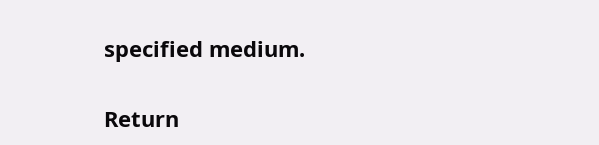specified medium.

Return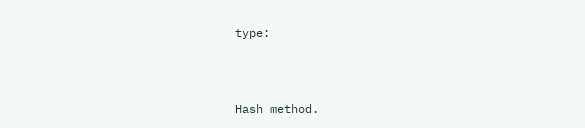type:



Hash method.